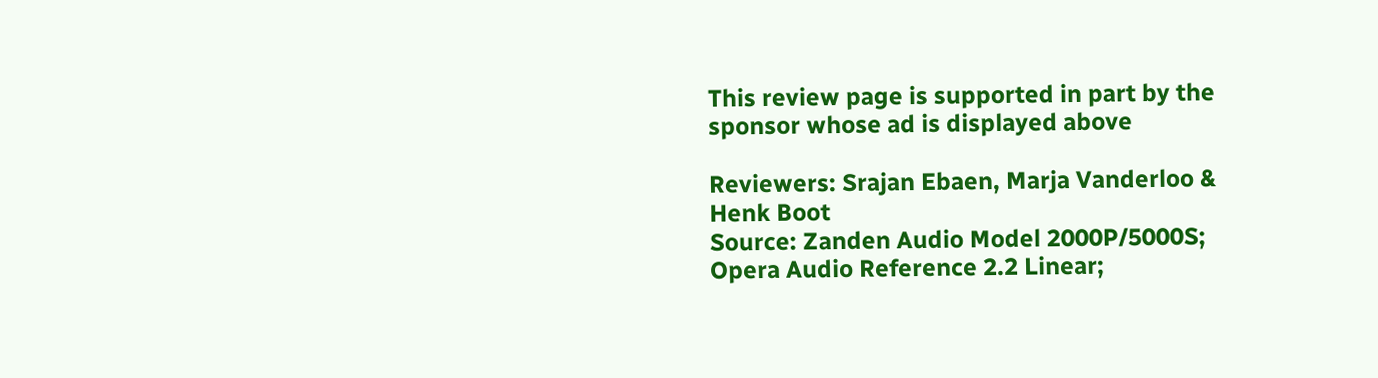This review page is supported in part by the sponsor whose ad is displayed above

Reviewers: Srajan Ebaen, Marja Vanderloo & Henk Boot
Source: Zanden Audio Model 2000P/5000S; Opera Audio Reference 2.2 Linear;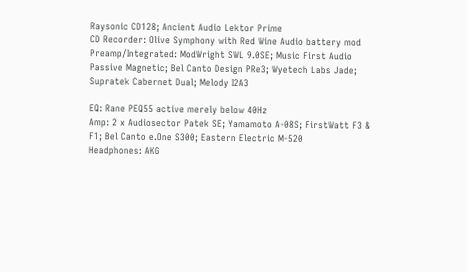Raysonic CD128; Ancient Audio Lektor Prime
CD Recorder: Olive Symphony with Red Wine Audio battery mod
Preamp/Integrated: ModWright SWL 9.0SE; Music First Audio Passive Magnetic; Bel Canto Design PRe3; Wyetech Labs Jade; Supratek Cabernet Dual; Melody I2A3

EQ: Rane PEQ55 active merely below 40Hz
Amp: 2 x Audiosector Patek SE; Yamamoto A-08S; FirstWatt F3 & F1; Bel Canto e.One S300; Eastern Electric M-520
Headphones: AKG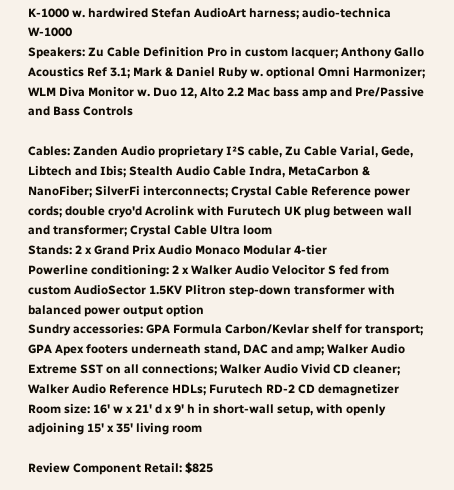K-1000 w. hardwired Stefan AudioArt harness; audio-technica W-1000
Speakers: Zu Cable Definition Pro in custom lacquer; Anthony Gallo Acoustics Ref 3.1; Mark & Daniel Ruby w. optional Omni Harmonizer; WLM Diva Monitor w. Duo 12, Alto 2.2 Mac bass amp and Pre/Passive and Bass Controls

Cables: Zanden Audio proprietary I²S cable, Zu Cable Varial, Gede, Libtech and Ibis; Stealth Audio Cable Indra, MetaCarbon & NanoFiber; SilverFi interconnects; Crystal Cable Reference power cords; double cryo'd Acrolink with Furutech UK plug between wall and transformer; Crystal Cable Ultra loom
Stands: 2 x Grand Prix Audio Monaco Modular 4-tier
Powerline conditioning: 2 x Walker Audio Velocitor S fed from custom AudioSector 1.5KV Plitron step-down transformer with balanced power output option
Sundry accessories: GPA Formula Carbon/Kevlar shelf for transport; GPA Apex footers underneath stand, DAC and amp; Walker Audio Extreme SST on all connections; Walker Audio Vivid CD cleaner; Walker Audio Reference HDLs; Furutech RD-2 CD demagnetizer
Room size: 16' w x 21' d x 9' h in short-wall setup, with openly adjoining 15' x 35' living room

Review Component Retail: $825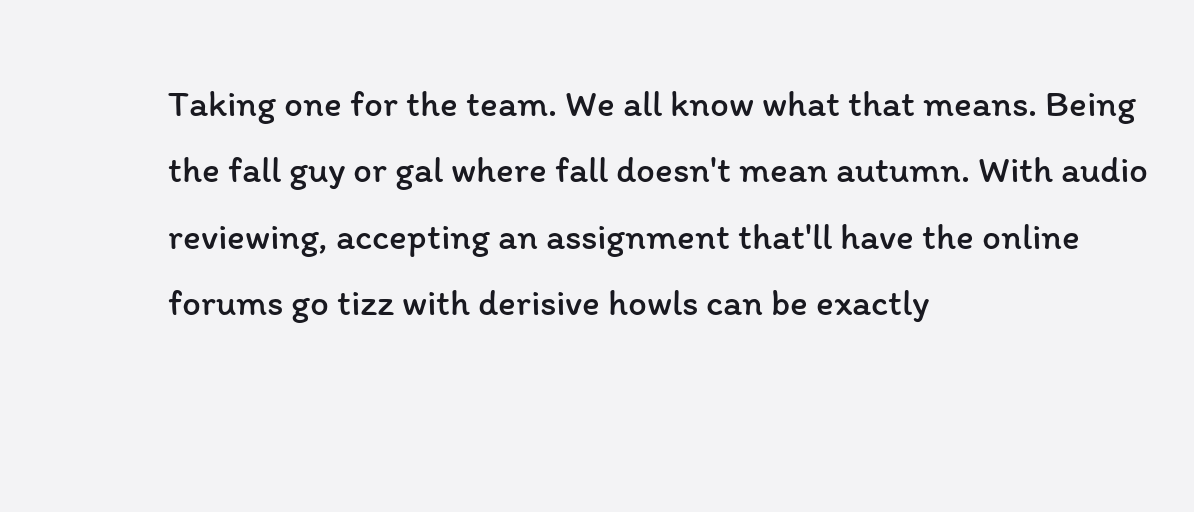Taking one for the team. We all know what that means. Being the fall guy or gal where fall doesn't mean autumn. With audio reviewing, accepting an assignment that'll have the online forums go tizz with derisive howls can be exactly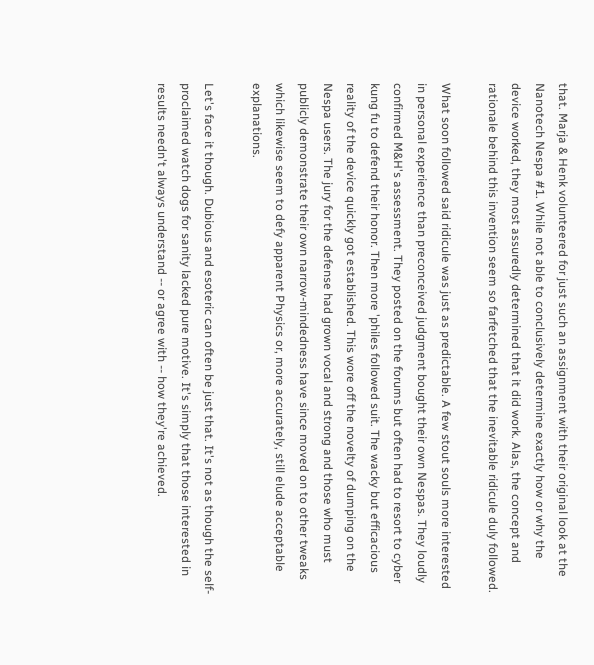that. Marja & Henk volunteered for just such an assignment with their original look at the Nanotech Nespa #1. While not able to conclusively determine exactly how or why the device worked, they most assuredly determined that it did work. Alas, the concept and rationale behind this invention seem so farfetched that the inevitable ridicule duly followed.

What soon followed said ridicule was just as predictable. A few stout souls more interested in personal experience than preconceived judgment bought their own Nespas. They loudly confirmed M&H's assessment. They posted on the forums but often had to resort to cyber kung fu to defend their honor. Then more 'philes followed suit. The wacky but efficacious reality of the device quickly got established. This wore off the novelty of dumping on the Nespa users. The jury for the defense had grown vocal and strong and those who must publicly demonstrate their own narrow-mindedness have since moved on to other tweaks which likewise seem to defy apparent Physics or, more accurately, still elude acceptable explanations.

Let's face it though. Dubious and esoteric can often be just that. It's not as though the self-proclaimed watch dogs for sanity lacked pure motive. It's simply that those interested in results needn't always understand -- or agree with -- how they're achieved.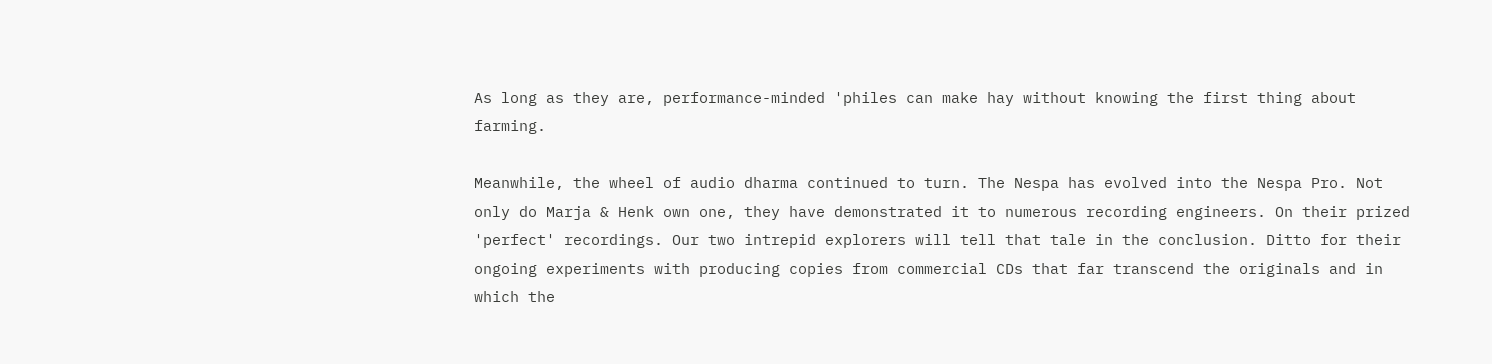As long as they are, performance-minded 'philes can make hay without knowing the first thing about farming.

Meanwhile, the wheel of audio dharma continued to turn. The Nespa has evolved into the Nespa Pro. Not only do Marja & Henk own one, they have demonstrated it to numerous recording engineers. On their prized 'perfect' recordings. Our two intrepid explorers will tell that tale in the conclusion. Ditto for their ongoing experiments with producing copies from commercial CDs that far transcend the originals and in which the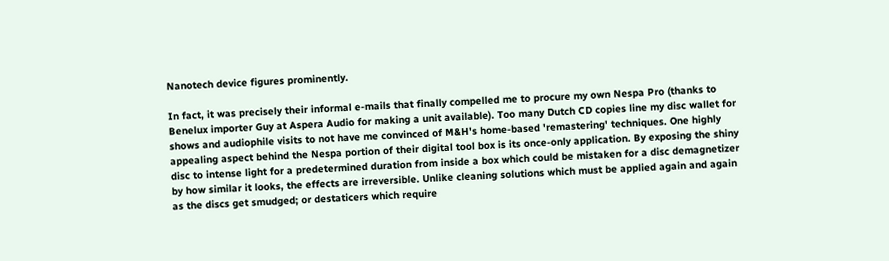Nanotech device figures prominently.

In fact, it was precisely their informal e-mails that finally compelled me to procure my own Nespa Pro (thanks to Benelux importer Guy at Aspera Audio for making a unit available). Too many Dutch CD copies line my disc wallet for shows and audiophile visits to not have me convinced of M&H's home-based 'remastering' techniques. One highly appealing aspect behind the Nespa portion of their digital tool box is its once-only application. By exposing the shiny disc to intense light for a predetermined duration from inside a box which could be mistaken for a disc demagnetizer by how similar it looks, the effects are irreversible. Unlike cleaning solutions which must be applied again and again as the discs get smudged; or destaticers which require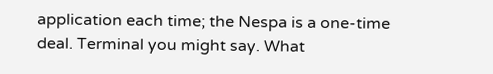application each time; the Nespa is a one-time deal. Terminal you might say. What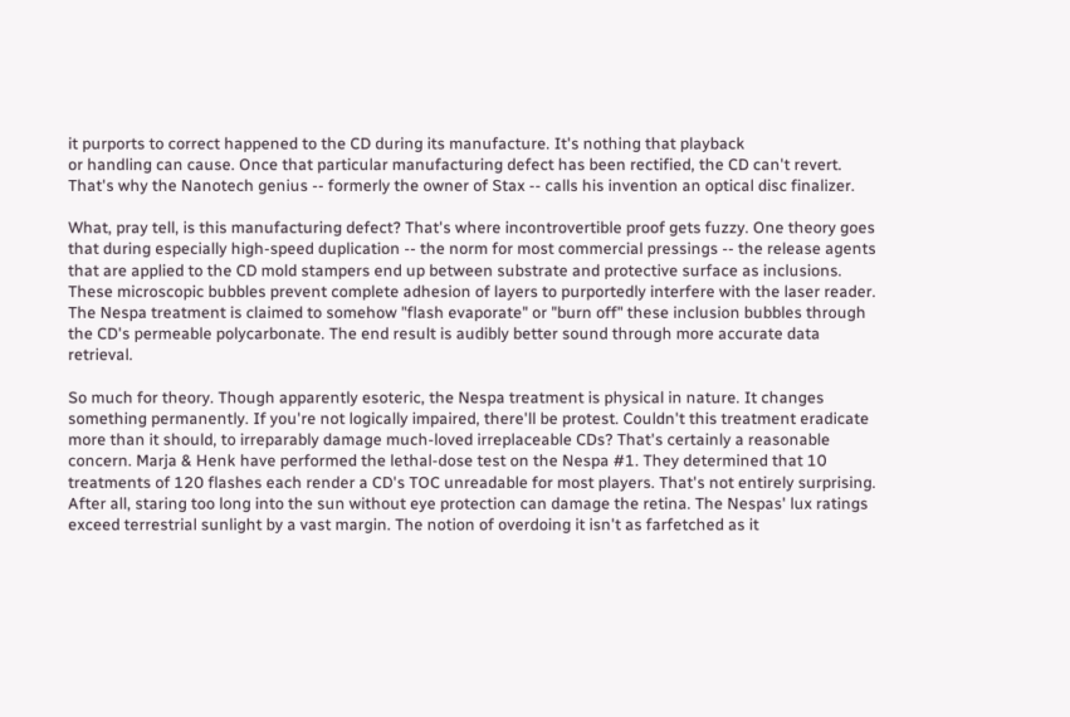it purports to correct happened to the CD during its manufacture. It's nothing that playback
or handling can cause. Once that particular manufacturing defect has been rectified, the CD can't revert. That's why the Nanotech genius -- formerly the owner of Stax -- calls his invention an optical disc finalizer.

What, pray tell, is this manufacturing defect? That's where incontrovertible proof gets fuzzy. One theory goes that during especially high-speed duplication -- the norm for most commercial pressings -- the release agents that are applied to the CD mold stampers end up between substrate and protective surface as inclusions. These microscopic bubbles prevent complete adhesion of layers to purportedly interfere with the laser reader. The Nespa treatment is claimed to somehow "flash evaporate" or "burn off" these inclusion bubbles through the CD's permeable polycarbonate. The end result is audibly better sound through more accurate data retrieval.

So much for theory. Though apparently esoteric, the Nespa treatment is physical in nature. It changes something permanently. If you're not logically impaired, there'll be protest. Couldn't this treatment eradicate more than it should, to irreparably damage much-loved irreplaceable CDs? That's certainly a reasonable concern. Marja & Henk have performed the lethal-dose test on the Nespa #1. They determined that 10 treatments of 120 flashes each render a CD's TOC unreadable for most players. That's not entirely surprising. After all, staring too long into the sun without eye protection can damage the retina. The Nespas' lux ratings exceed terrestrial sunlight by a vast margin. The notion of overdoing it isn't as farfetched as it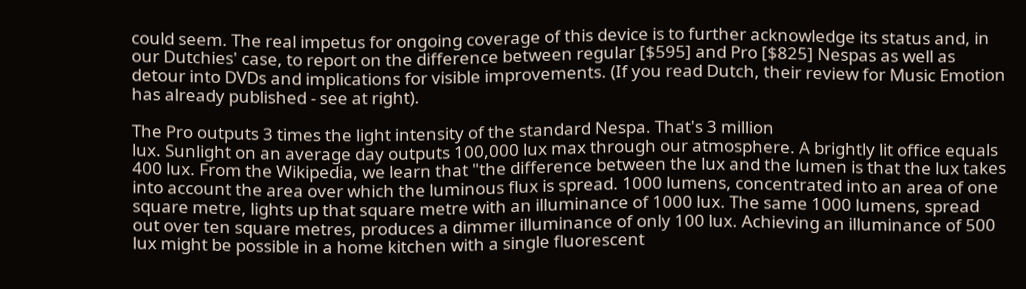could seem. The real impetus for ongoing coverage of this device is to further acknowledge its status and, in our Dutchies' case, to report on the difference between regular [$595] and Pro [$825] Nespas as well as detour into DVDs and implications for visible improvements. (If you read Dutch, their review for Music Emotion has already published - see at right).

The Pro outputs 3 times the light intensity of the standard Nespa. That's 3 million
lux. Sunlight on an average day outputs 100,000 lux max through our atmosphere. A brightly lit office equals 400 lux. From the Wikipedia, we learn that "the difference between the lux and the lumen is that the lux takes into account the area over which the luminous flux is spread. 1000 lumens, concentrated into an area of one square metre, lights up that square metre with an illuminance of 1000 lux. The same 1000 lumens, spread out over ten square metres, produces a dimmer illuminance of only 100 lux. Achieving an illuminance of 500 lux might be possible in a home kitchen with a single fluorescent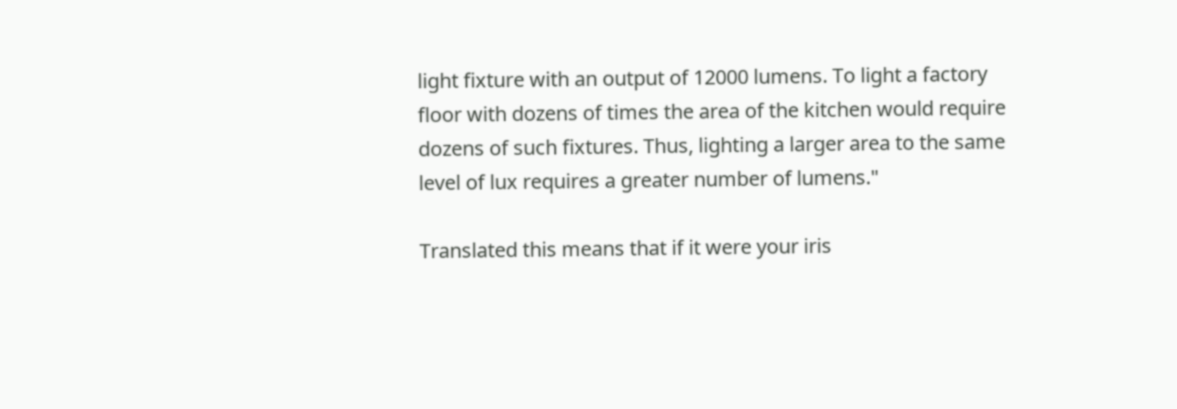light fixture with an output of 12000 lumens. To light a factory floor with dozens of times the area of the kitchen would require dozens of such fixtures. Thus, lighting a larger area to the same level of lux requires a greater number of lumens."

Translated this means that if it were your iris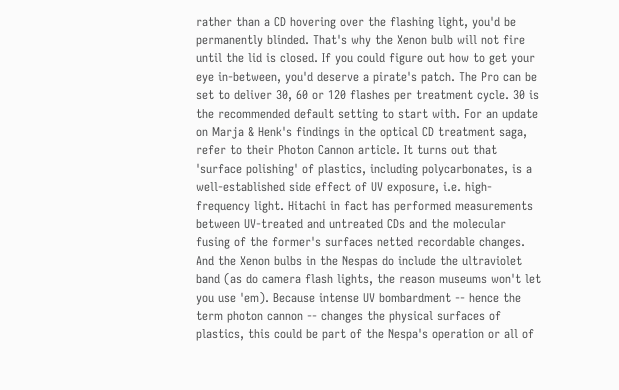rather than a CD hovering over the flashing light, you'd be permanently blinded. That's why the Xenon bulb will not fire until the lid is closed. If you could figure out how to get your eye in-between, you'd deserve a pirate's patch. The Pro can be set to deliver 30, 60 or 120 flashes per treatment cycle. 30 is the recommended default setting to start with. For an update on Marja & Henk's findings in the optical CD treatment saga, refer to their Photon Cannon article. It turns out that 'surface polishing' of plastics, including polycarbonates, is a well-established side effect of UV exposure, i.e. high-frequency light. Hitachi in fact has performed measurements between UV-treated and untreated CDs and the molecular fusing of the former's surfaces netted recordable changes. And the Xenon bulbs in the Nespas do include the ultraviolet band (as do camera flash lights, the reason museums won't let you use 'em). Because intense UV bombardment -- hence the term photon cannon -- changes the physical surfaces of plastics, this could be part of the Nespa's operation or all of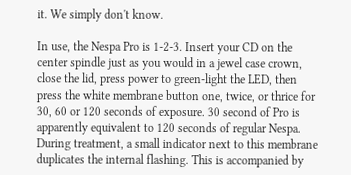it. We simply don't know.

In use, the Nespa Pro is 1-2-3. Insert your CD on the center spindle just as you would in a jewel case crown, close the lid, press power to green-light the LED, then press the white membrane button one, twice, or thrice for 30, 60 or 120 seconds of exposure. 30 second of Pro is apparently equivalent to 120 seconds of regular Nespa. During treatment, a small indicator next to this membrane duplicates the internal flashing. This is accompanied by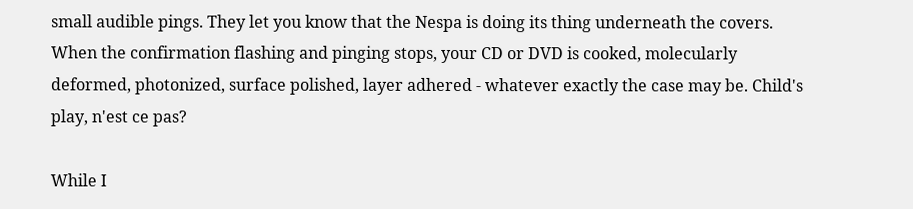small audible pings. They let you know that the Nespa is doing its thing underneath the covers. When the confirmation flashing and pinging stops, your CD or DVD is cooked, molecularly deformed, photonized, surface polished, layer adhered - whatever exactly the case may be. Child's play, n'est ce pas?

While I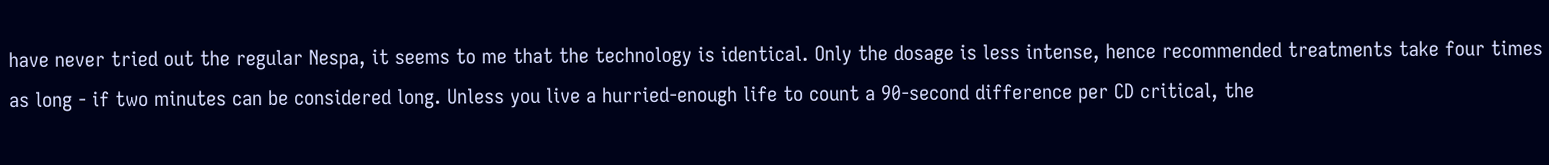have never tried out the regular Nespa, it seems to me that the technology is identical. Only the dosage is less intense, hence recommended treatments take four times as long - if two minutes can be considered long. Unless you live a hurried-enough life to count a 90-second difference per CD critical, the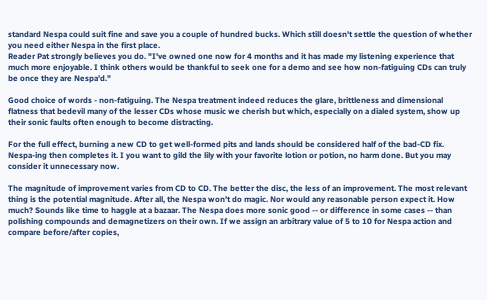standard Nespa could suit fine and save you a couple of hundred bucks. Which still doesn't settle the question of whether you need either Nespa in the first place.
Reader Pat strongly believes you do. "I've owned one now for 4 months and it has made my listening experience that much more enjoyable. I think others would be thankful to seek one for a demo and see how non-fatiguing CDs can truly be once they are Nespa'd."

Good choice of words - non-fatiguing. The Nespa treatment indeed reduces the glare, brittleness and dimensional flatness that bedevil many of the lesser CDs whose music we cherish but which, especially on a dialed system, show up their sonic faults often enough to become distracting.

For the full effect, burning a new CD to get well-formed pits and lands should be considered half of the bad-CD fix. Nespa-ing then completes it. I you want to gild the lily with your favorite lotion or potion, no harm done. But you may consider it unnecessary now.

The magnitude of improvement varies from CD to CD. The better the disc, the less of an improvement. The most relevant thing is the potential magnitude. After all, the Nespa won't do magic. Nor would any reasonable person expect it. How much? Sounds like time to haggle at a bazaar. The Nespa does more sonic good -- or difference in some cases -- than polishing compounds and demagnetizers on their own. If we assign an arbitrary value of 5 to 10 for Nespa action and compare before/after copies,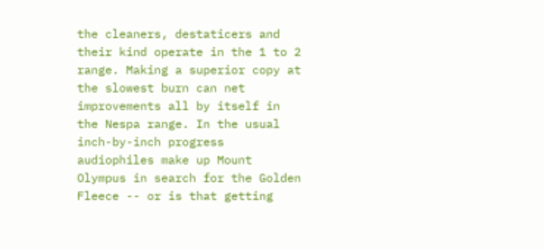the cleaners, destaticers and their kind operate in the 1 to 2 range. Making a superior copy at the slowest burn can net improvements all by itself in the Nespa range. In the usual inch-by-inch progress audiophiles make up Mount Olympus in search for the Golden Fleece -- or is that getting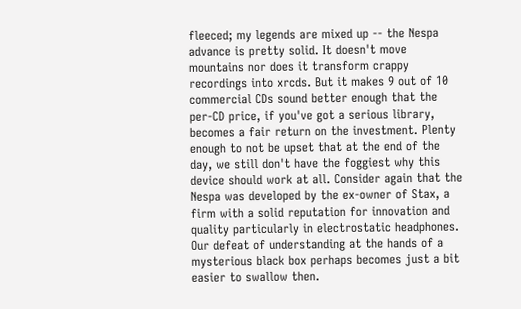fleeced; my legends are mixed up -- the Nespa advance is pretty solid. It doesn't move mountains nor does it transform crappy recordings into xrcds. But it makes 9 out of 10 commercial CDs sound better enough that the per-CD price, if you've got a serious library, becomes a fair return on the investment. Plenty enough to not be upset that at the end of the day, we still don't have the foggiest why this device should work at all. Consider again that the Nespa was developed by the ex-owner of Stax, a firm with a solid reputation for innovation and quality particularly in electrostatic headphones. Our defeat of understanding at the hands of a mysterious black box perhaps becomes just a bit easier to swallow then.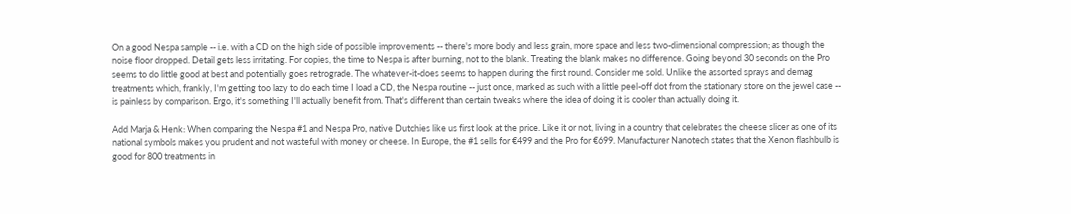On a good Nespa sample -- i.e. with a CD on the high side of possible improvements -- there's more body and less grain, more space and less two-dimensional compression; as though the noise floor dropped. Detail gets less irritating. For copies, the time to Nespa is after burning, not to the blank. Treating the blank makes no difference. Going beyond 30 seconds on the Pro seems to do little good at best and potentially goes retrograde. The whatever-it-does seems to happen during the first round. Consider me sold. Unlike the assorted sprays and demag treatments which, frankly, I'm getting too lazy to do each time I load a CD, the Nespa routine -- just once, marked as such with a little peel-off dot from the stationary store on the jewel case -- is painless by comparison. Ergo, it's something I'll actually benefit from. That's different than certain tweaks where the idea of doing it is cooler than actually doing it.

Add Marja & Henk: When comparing the Nespa #1 and Nespa Pro, native Dutchies like us first look at the price. Like it or not, living in a country that celebrates the cheese slicer as one of its national symbols makes you prudent and not wasteful with money or cheese. In Europe, the #1 sells for €499 and the Pro for €699. Manufacturer Nanotech states that the Xenon flashbulb is good for 800 treatments in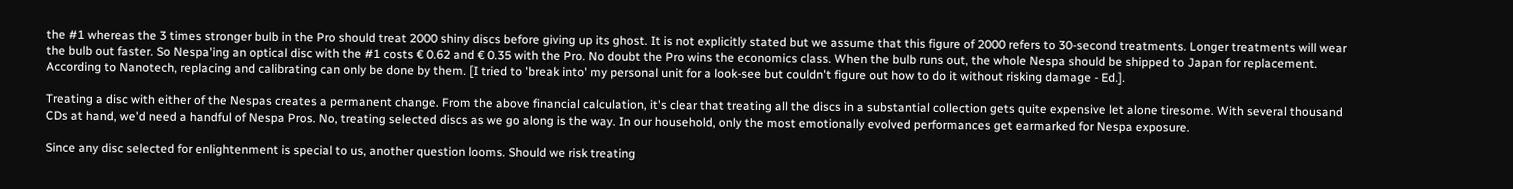the #1 whereas the 3 times stronger bulb in the Pro should treat 2000 shiny discs before giving up its ghost. It is not explicitly stated but we assume that this figure of 2000 refers to 30-second treatments. Longer treatments will wear the bulb out faster. So Nespa'ing an optical disc with the #1 costs € 0.62 and € 0.35 with the Pro. No doubt the Pro wins the economics class. When the bulb runs out, the whole Nespa should be shipped to Japan for replacement. According to Nanotech, replacing and calibrating can only be done by them. [I tried to 'break into' my personal unit for a look-see but couldn't figure out how to do it without risking damage - Ed.].

Treating a disc with either of the Nespas creates a permanent change. From the above financial calculation, it's clear that treating all the discs in a substantial collection gets quite expensive let alone tiresome. With several thousand CDs at hand, we'd need a handful of Nespa Pros. No, treating selected discs as we go along is the way. In our household, only the most emotionally evolved performances get earmarked for Nespa exposure.

Since any disc selected for enlightenment is special to us, another question looms. Should we risk treating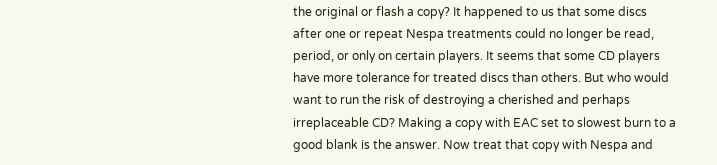the original or flash a copy? It happened to us that some discs after one or repeat Nespa treatments could no longer be read, period, or only on certain players. It seems that some CD players have more tolerance for treated discs than others. But who would want to run the risk of destroying a cherished and perhaps irreplaceable CD? Making a copy with EAC set to slowest burn to a good blank is the answer. Now treat that copy with Nespa and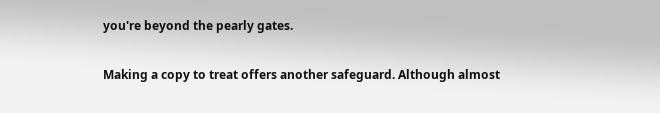you're beyond the pearly gates.

Making a copy to treat offers another safeguard. Although almost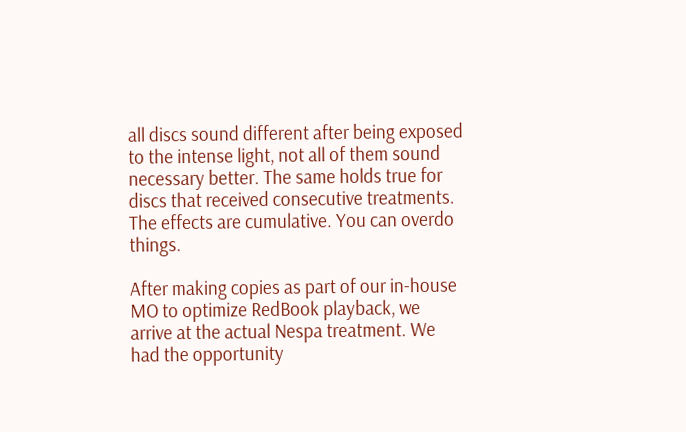all discs sound different after being exposed to the intense light, not all of them sound necessary better. The same holds true for discs that received consecutive treatments. The effects are cumulative. You can overdo things.

After making copies as part of our in-house MO to optimize RedBook playback, we arrive at the actual Nespa treatment. We had the opportunity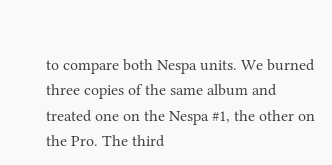to compare both Nespa units. We burned three copies of the same album and treated one on the Nespa #1, the other on the Pro. The third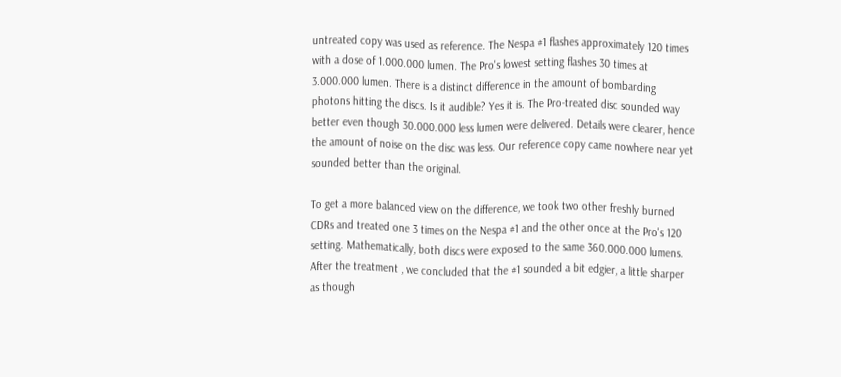untreated copy was used as reference. The Nespa #1 flashes approximately 120 times with a dose of 1.000.000 lumen. The Pro's lowest setting flashes 30 times at 3.000.000 lumen. There is a distinct difference in the amount of bombarding photons hitting the discs. Is it audible? Yes it is. The Pro-treated disc sounded way better even though 30.000.000 less lumen were delivered. Details were clearer, hence the amount of noise on the disc was less. Our reference copy came nowhere near yet sounded better than the original.

To get a more balanced view on the difference, we took two other freshly burned CDRs and treated one 3 times on the Nespa #1 and the other once at the Pro's 120 setting. Mathematically, both discs were exposed to the same 360.000.000 lumens. After the treatment , we concluded that the #1 sounded a bit edgier, a little sharper as though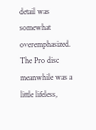detail was somewhat overemphasized. The Pro disc meanwhile was a little lifeless,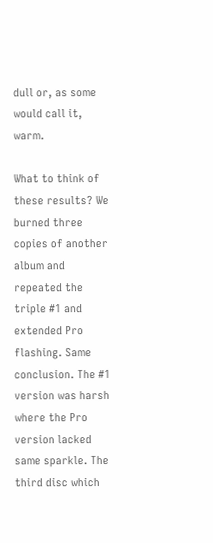dull or, as some would call it, warm.

What to think of these results? We burned three copies of another album and repeated the triple #1 and extended Pro flashing. Same conclusion. The #1 version was harsh where the Pro version lacked same sparkle. The third disc which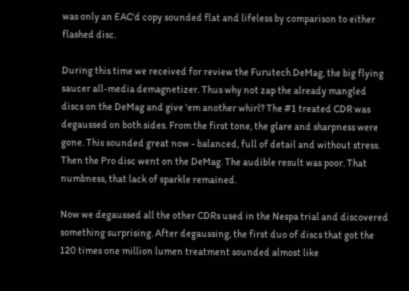was only an EAC'd copy sounded flat and lifeless by comparison to either flashed disc.

During this time we received for review the Furutech DeMag, the big flying saucer all-media demagnetizer. Thus why not zap the already mangled discs on the DeMag and give 'em another whirl? The #1 treated CDR was degaussed on both sides. From the first tone, the glare and sharpness were gone. This sounded great now - balanced, full of detail and without stress. Then the Pro disc went on the DeMag. The audible result was poor. That numbness, that lack of sparkle remained.

Now we degaussed all the other CDRs used in the Nespa trial and discovered something surprising. After degaussing, the first duo of discs that got the 120 times one million lumen treatment sounded almost like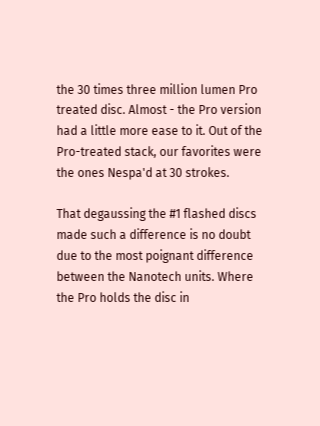the 30 times three million lumen Pro treated disc. Almost - the Pro version had a little more ease to it. Out of the Pro-treated stack, our favorites were the ones Nespa'd at 30 strokes.

That degaussing the #1 flashed discs made such a difference is no doubt due to the most poignant difference between the Nanotech units. Where the Pro holds the disc in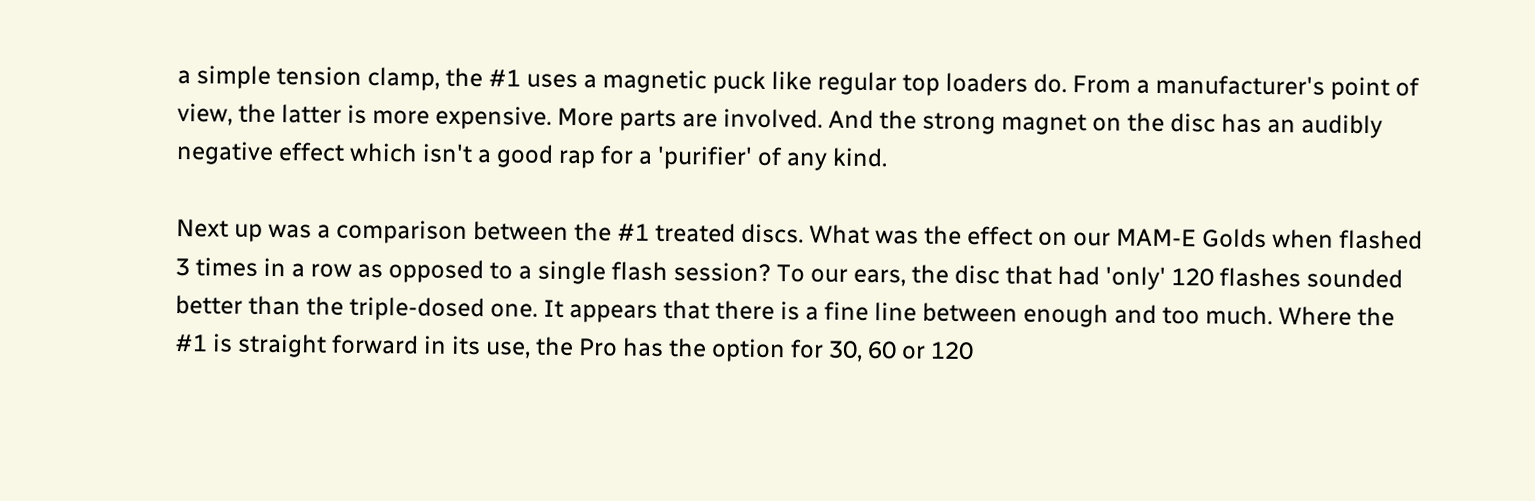a simple tension clamp, the #1 uses a magnetic puck like regular top loaders do. From a manufacturer's point of view, the latter is more expensive. More parts are involved. And the strong magnet on the disc has an audibly negative effect which isn't a good rap for a 'purifier' of any kind.

Next up was a comparison between the #1 treated discs. What was the effect on our MAM-E Golds when flashed 3 times in a row as opposed to a single flash session? To our ears, the disc that had 'only' 120 flashes sounded better than the triple-dosed one. It appears that there is a fine line between enough and too much. Where the #1 is straight forward in its use, the Pro has the option for 30, 60 or 120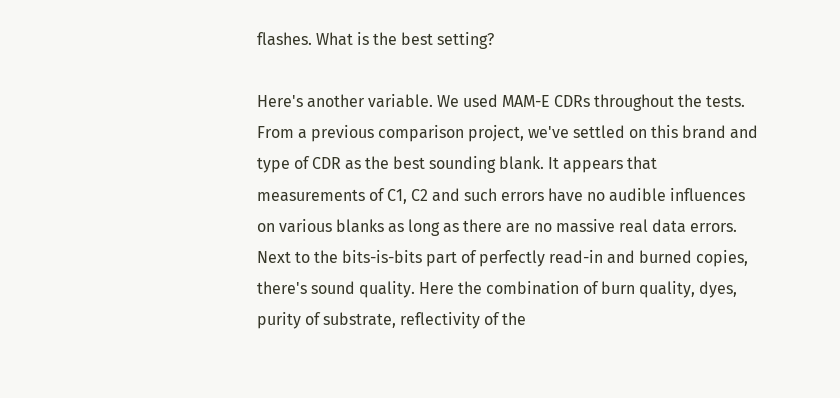flashes. What is the best setting?

Here's another variable. We used MAM-E CDRs throughout the tests. From a previous comparison project, we've settled on this brand and type of CDR as the best sounding blank. It appears that measurements of C1, C2 and such errors have no audible influences on various blanks as long as there are no massive real data errors. Next to the bits-is-bits part of perfectly read-in and burned copies, there's sound quality. Here the combination of burn quality, dyes, purity of substrate, reflectivity of the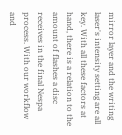mirror layer and the writing laser's intensity setting are all key. With all these factors at hand, there is a relation to the amount of flashes a disc receives in the final Nespa process. With our workflow and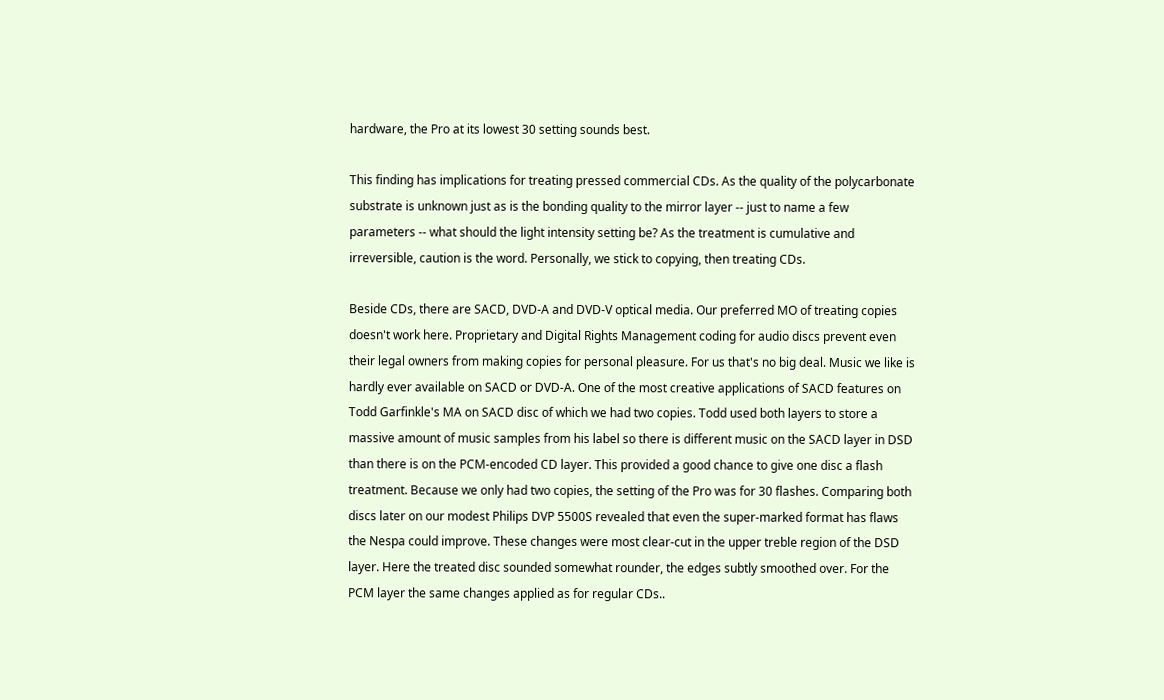hardware, the Pro at its lowest 30 setting sounds best.

This finding has implications for treating pressed commercial CDs. As the quality of the polycarbonate substrate is unknown just as is the bonding quality to the mirror layer -- just to name a few parameters -- what should the light intensity setting be? As the treatment is cumulative and irreversible, caution is the word. Personally, we stick to copying, then treating CDs.

Beside CDs, there are SACD, DVD-A and DVD-V optical media. Our preferred MO of treating copies doesn't work here. Proprietary and Digital Rights Management coding for audio discs prevent even their legal owners from making copies for personal pleasure. For us that's no big deal. Music we like is hardly ever available on SACD or DVD-A. One of the most creative applications of SACD features on Todd Garfinkle's MA on SACD disc of which we had two copies. Todd used both layers to store a massive amount of music samples from his label so there is different music on the SACD layer in DSD than there is on the PCM-encoded CD layer. This provided a good chance to give one disc a flash treatment. Because we only had two copies, the setting of the Pro was for 30 flashes. Comparing both discs later on our modest Philips DVP 5500S revealed that even the super-marked format has flaws the Nespa could improve. These changes were most clear-cut in the upper treble region of the DSD layer. Here the treated disc sounded somewhat rounder, the edges subtly smoothed over. For the PCM layer the same changes applied as for regular CDs..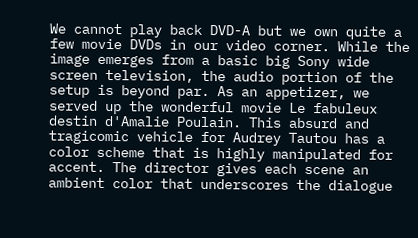We cannot play back DVD-A but we own quite a few movie DVDs in our video corner. While the image emerges from a basic big Sony wide screen television, the audio portion of the setup is beyond par. As an appetizer, we served up the wonderful movie Le fabuleux destin d'Amalie Poulain. This absurd and tragicomic vehicle for Audrey Tautou has a color scheme that is highly manipulated for accent. The director gives each scene an ambient color that underscores the dialogue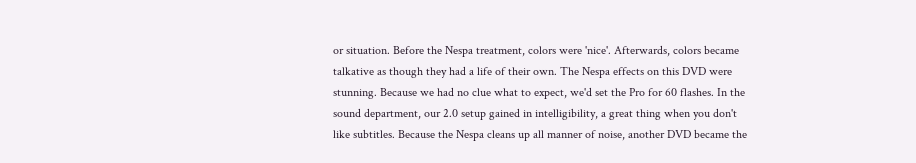or situation. Before the Nespa treatment, colors were 'nice'. Afterwards, colors became talkative as though they had a life of their own. The Nespa effects on this DVD were stunning. Because we had no clue what to expect, we'd set the Pro for 60 flashes. In the sound department, our 2.0 setup gained in intelligibility, a great thing when you don't like subtitles. Because the Nespa cleans up all manner of noise, another DVD became the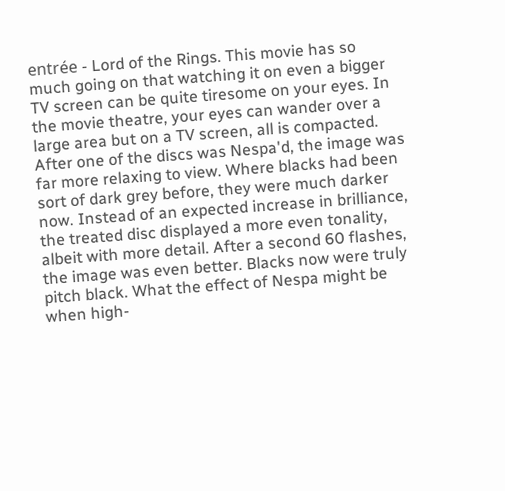entrée - Lord of the Rings. This movie has so much going on that watching it on even a bigger TV screen can be quite tiresome on your eyes. In the movie theatre, your eyes can wander over a large area but on a TV screen, all is compacted. After one of the discs was Nespa'd, the image was far more relaxing to view. Where blacks had been sort of dark grey before, they were much darker now. Instead of an expected increase in brilliance, the treated disc displayed a more even tonality, albeit with more detail. After a second 60 flashes, the image was even better. Blacks now were truly pitch black. What the effect of Nespa might be when high-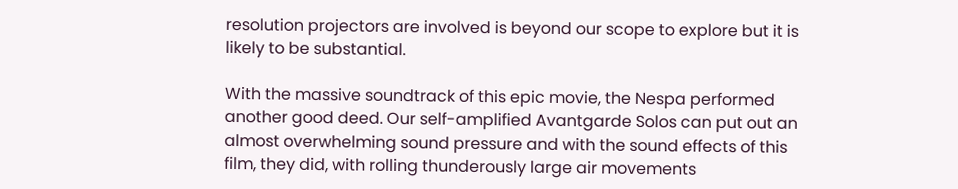resolution projectors are involved is beyond our scope to explore but it is likely to be substantial.

With the massive soundtrack of this epic movie, the Nespa performed another good deed. Our self-amplified Avantgarde Solos can put out an almost overwhelming sound pressure and with the sound effects of this film, they did, with rolling thunderously large air movements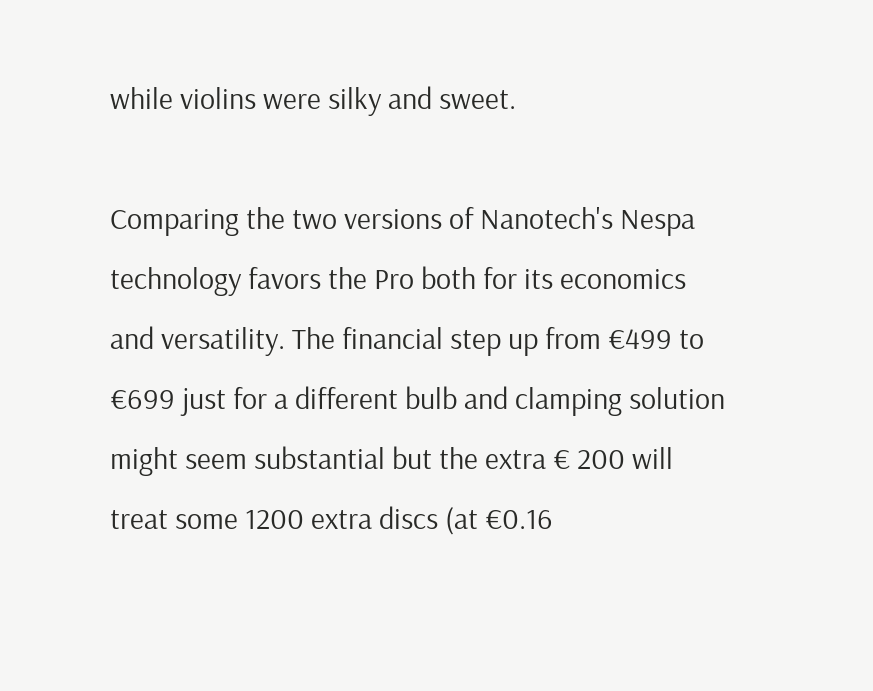while violins were silky and sweet.

Comparing the two versions of Nanotech's Nespa technology favors the Pro both for its economics and versatility. The financial step up from €499 to €699 just for a different bulb and clamping solution might seem substantial but the extra € 200 will treat some 1200 extra discs (at €0.16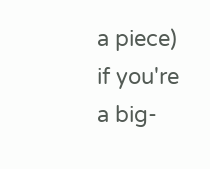a piece) if you're a big-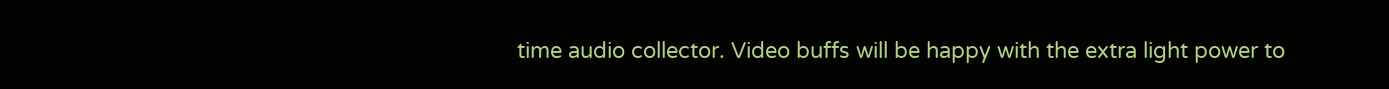time audio collector. Video buffs will be happy with the extra light power to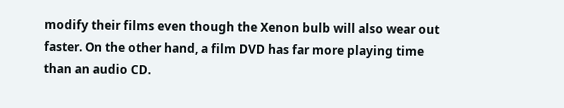modify their films even though the Xenon bulb will also wear out faster. On the other hand, a film DVD has far more playing time than an audio CD.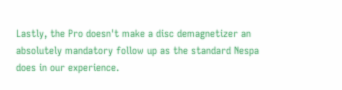Lastly, the Pro doesn't make a disc demagnetizer an absolutely mandatory follow up as the standard Nespa does in our experience.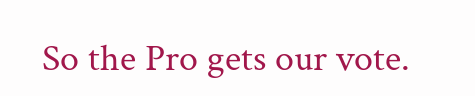So the Pro gets our vote.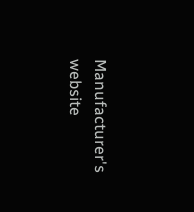Manufacturer's website